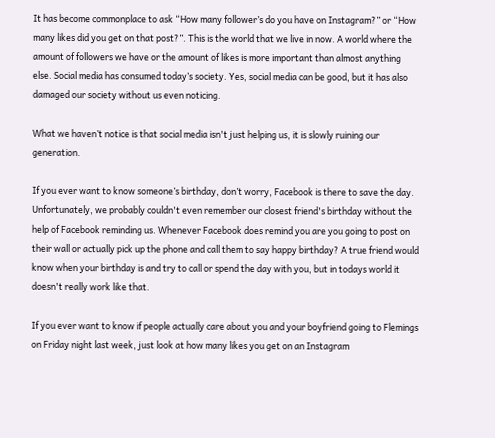It has become commonplace to ask “How many follower’s do you have on Instagram?” or “How many likes did you get on that post?”. This is the world that we live in now. A world where the amount of followers we have or the amount of likes is more important than almost anything else. Social media has consumed today’s society. Yes, social media can be good, but it has also damaged our society without us even noticing.

What we haven’t notice is that social media isn't just helping us, it is slowly ruining our generation.

If you ever want to know someone’s birthday, don’t worry, Facebook is there to save the day. Unfortunately, we probably couldn't even remember our closest friend's birthday without the help of Facebook reminding us. Whenever Facebook does remind you are you going to post on their wall or actually pick up the phone and call them to say happy birthday? A true friend would know when your birthday is and try to call or spend the day with you, but in todays world it doesn't really work like that.

If you ever want to know if people actually care about you and your boyfriend going to Flemings on Friday night last week, just look at how many likes you get on an Instagram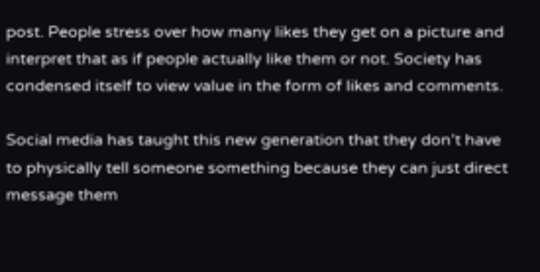post. People stress over how many likes they get on a picture and interpret that as if people actually like them or not. Society has condensed itself to view value in the form of likes and comments.

Social media has taught this new generation that they don’t have to physically tell someone something because they can just direct message them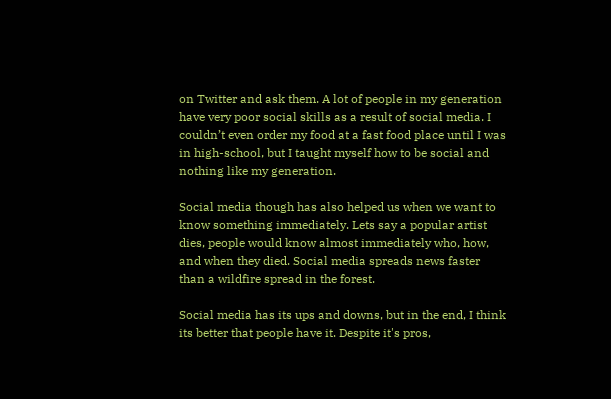on Twitter and ask them. A lot of people in my generation have very poor social skills as a result of social media. I couldn’t even order my food at a fast food place until I was in high-school, but I taught myself how to be social and nothing like my generation.

Social media though has also helped us when we want to know something immediately. Lets say a popular artist dies, people would know almost immediately who, how, and when they died. Social media spreads news faster than a wildfire spread in the forest.

Social media has its ups and downs, but in the end, I think its better that people have it. Despite it's pros,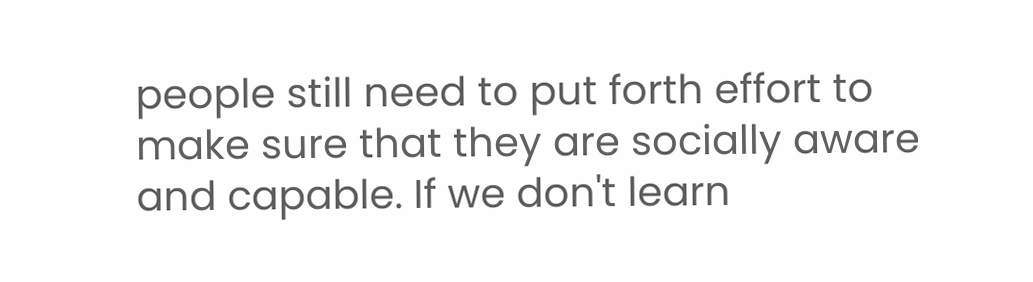people still need to put forth effort to make sure that they are socially aware and capable. If we don't learn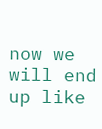now we will end up like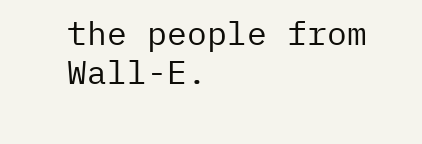the people from Wall-E.